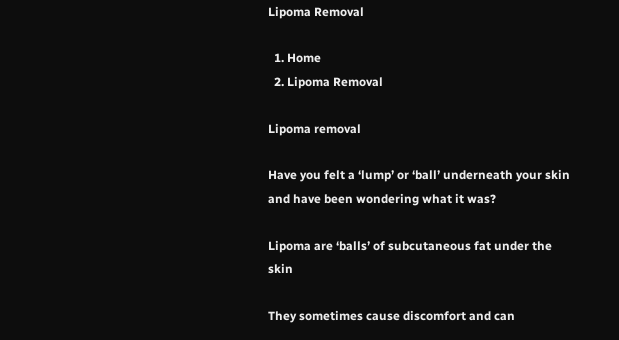Lipoma Removal

  1. Home
  2. Lipoma Removal

Lipoma removal

Have you felt a ‘lump’ or ‘ball’ underneath your skin and have been wondering what it was?

Lipoma are ‘balls’ of subcutaneous fat under the skin

They sometimes cause discomfort and can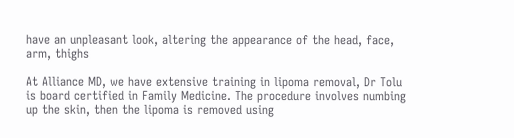have an unpleasant look, altering the appearance of the head, face, arm, thighs

At Alliance MD, we have extensive training in lipoma removal, Dr Tolu is board certified in Family Medicine. The procedure involves numbing up the skin, then the lipoma is removed using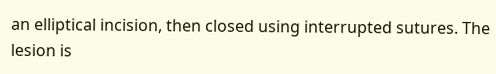an elliptical incision, then closed using interrupted sutures. The lesion is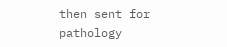then sent for pathology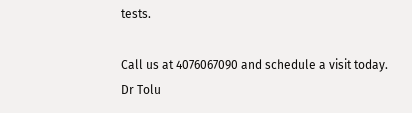tests.

Call us at 4076067090 and schedule a visit today. Dr Tolu